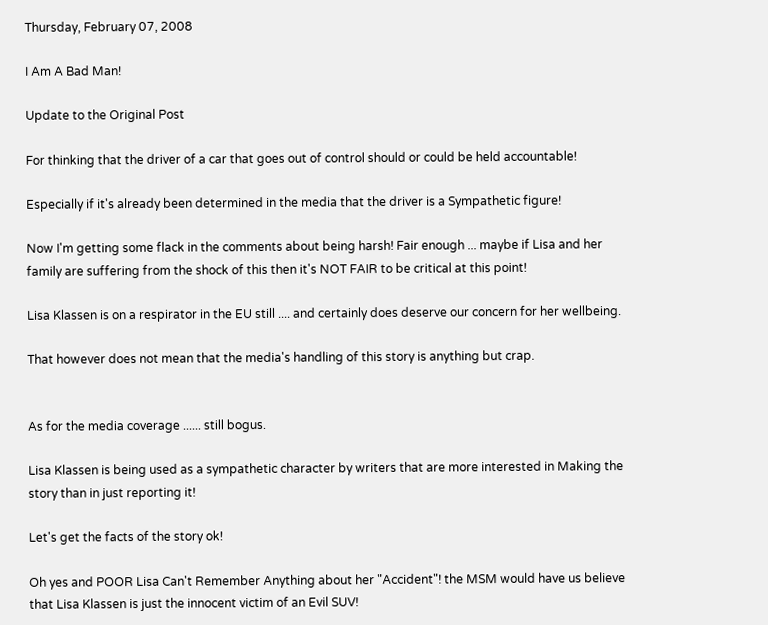Thursday, February 07, 2008

I Am A Bad Man!

Update to the Original Post

For thinking that the driver of a car that goes out of control should or could be held accountable!

Especially if it's already been determined in the media that the driver is a Sympathetic figure!

Now I'm getting some flack in the comments about being harsh! Fair enough ... maybe if Lisa and her family are suffering from the shock of this then it's NOT FAIR to be critical at this point!

Lisa Klassen is on a respirator in the EU still .... and certainly does deserve our concern for her wellbeing.

That however does not mean that the media's handling of this story is anything but crap.


As for the media coverage ...... still bogus.

Lisa Klassen is being used as a sympathetic character by writers that are more interested in Making the story than in just reporting it!

Let's get the facts of the story ok!

Oh yes and POOR Lisa Can't Remember Anything about her "Accident"! the MSM would have us believe that Lisa Klassen is just the innocent victim of an Evil SUV!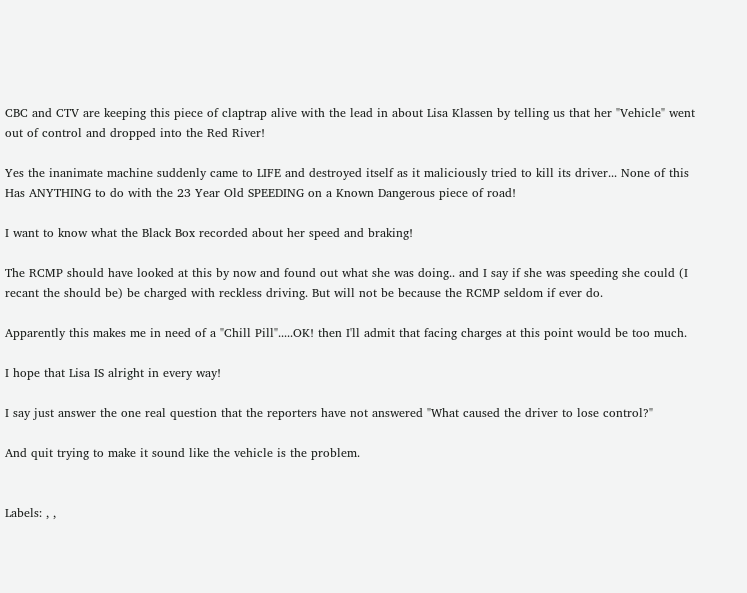CBC and CTV are keeping this piece of claptrap alive with the lead in about Lisa Klassen by telling us that her "Vehicle" went out of control and dropped into the Red River!

Yes the inanimate machine suddenly came to LIFE and destroyed itself as it maliciously tried to kill its driver... None of this Has ANYTHING to do with the 23 Year Old SPEEDING on a Known Dangerous piece of road!

I want to know what the Black Box recorded about her speed and braking!

The RCMP should have looked at this by now and found out what she was doing.. and I say if she was speeding she could (I recant the should be) be charged with reckless driving. But will not be because the RCMP seldom if ever do.

Apparently this makes me in need of a "Chill Pill".....OK! then I'll admit that facing charges at this point would be too much.

I hope that Lisa IS alright in every way!

I say just answer the one real question that the reporters have not answered "What caused the driver to lose control?"

And quit trying to make it sound like the vehicle is the problem.


Labels: , ,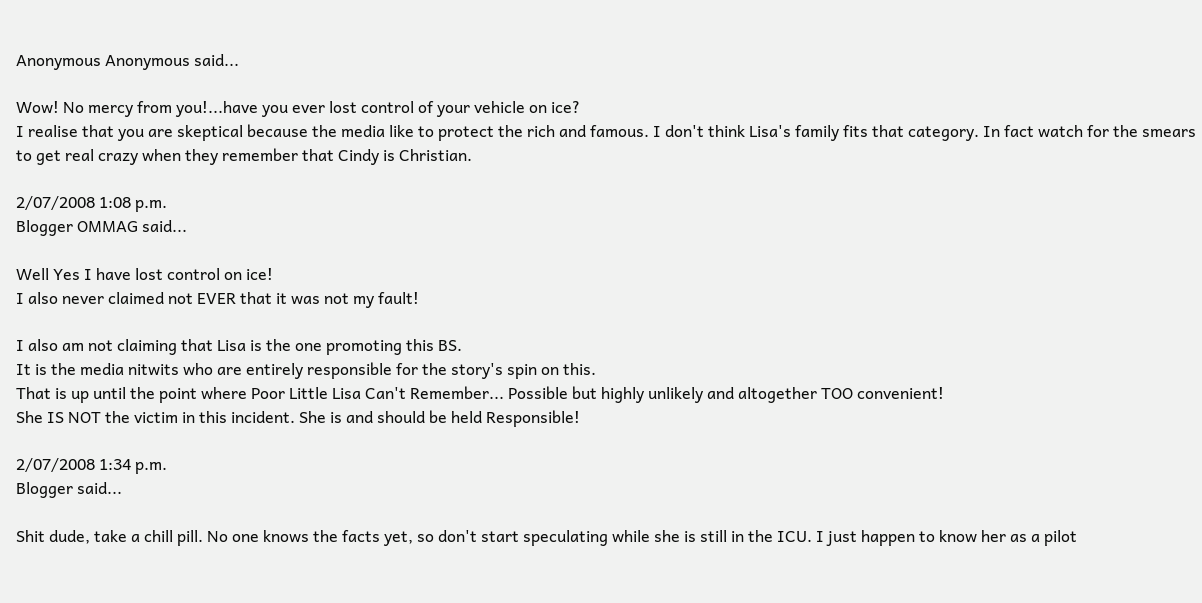Anonymous Anonymous said...

Wow! No mercy from you!...have you ever lost control of your vehicle on ice?
I realise that you are skeptical because the media like to protect the rich and famous. I don't think Lisa's family fits that category. In fact watch for the smears to get real crazy when they remember that Cindy is Christian.

2/07/2008 1:08 p.m.
Blogger OMMAG said...

Well Yes I have lost control on ice!
I also never claimed not EVER that it was not my fault!

I also am not claiming that Lisa is the one promoting this BS.
It is the media nitwits who are entirely responsible for the story's spin on this.
That is up until the point where Poor Little Lisa Can't Remember... Possible but highly unlikely and altogether TOO convenient!
She IS NOT the victim in this incident. She is and should be held Responsible!

2/07/2008 1:34 p.m.
Blogger said...

Shit dude, take a chill pill. No one knows the facts yet, so don't start speculating while she is still in the ICU. I just happen to know her as a pilot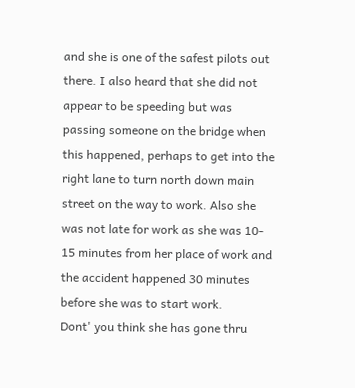and she is one of the safest pilots out there. I also heard that she did not appear to be speeding but was passing someone on the bridge when this happened, perhaps to get into the right lane to turn north down main street on the way to work. Also she was not late for work as she was 10- 15 minutes from her place of work and the accident happened 30 minutes before she was to start work.
Dont' you think she has gone thru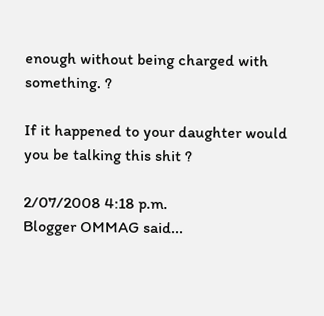enough without being charged with something. ?

If it happened to your daughter would you be talking this shit ?

2/07/2008 4:18 p.m.
Blogger OMMAG said...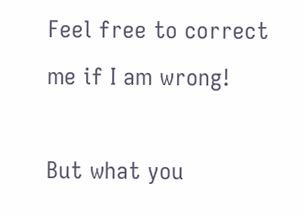Feel free to correct me if I am wrong!

But what you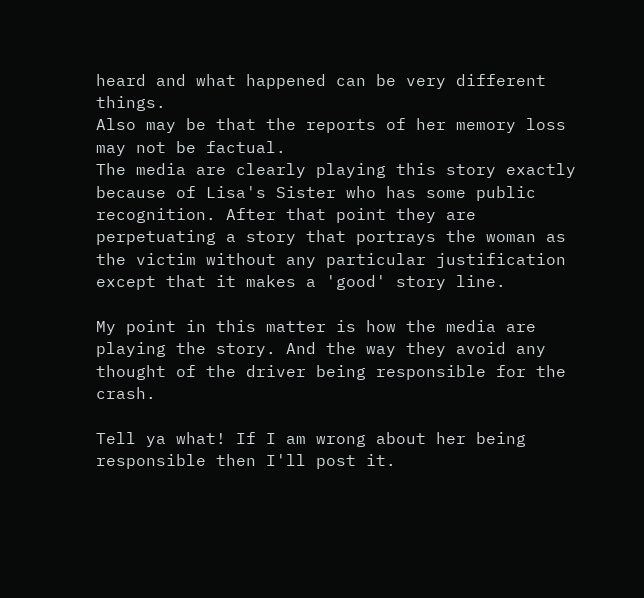heard and what happened can be very different things.
Also may be that the reports of her memory loss may not be factual.
The media are clearly playing this story exactly because of Lisa's Sister who has some public recognition. After that point they are perpetuating a story that portrays the woman as the victim without any particular justification except that it makes a 'good' story line.

My point in this matter is how the media are playing the story. And the way they avoid any thought of the driver being responsible for the crash.

Tell ya what! If I am wrong about her being responsible then I'll post it.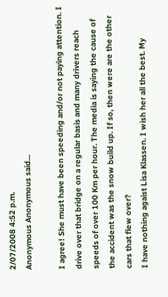2/07/2008 4:52 p.m.
Anonymous Anonymous said...

I agree! She must have been speeding and/or not paying attention. I drive over that bridge on a regular basis and many drivers reach speeds of over 100 Km per hour. The media is saying the cause of the accident was the snow build up. If so, then were are the other cars that flew over?
I have nothing agaist Lisa Klassen. I wish her all the best. My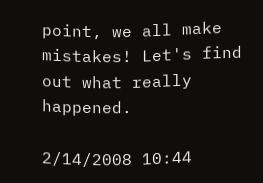point, we all make mistakes! Let's find out what really happened.

2/14/2008 10:44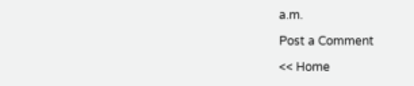a.m.

Post a Comment

<< Home